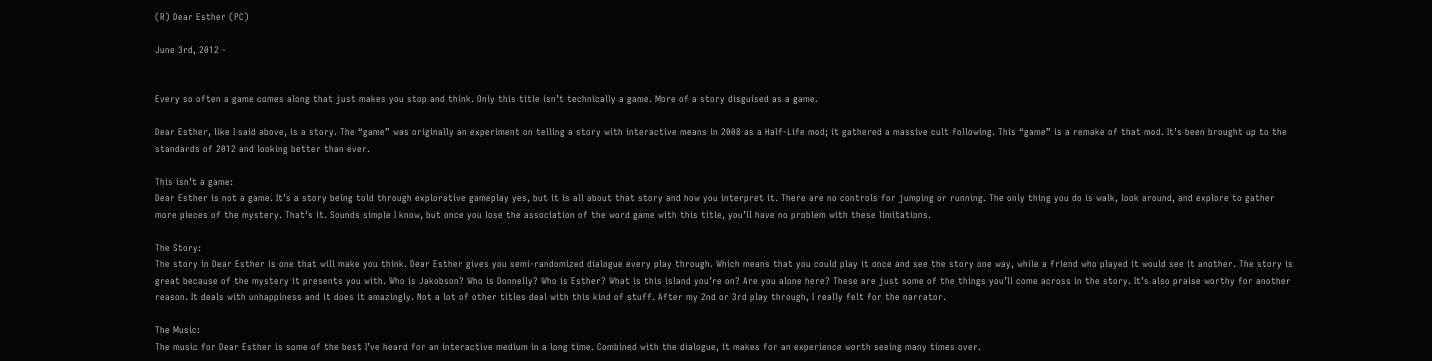(R) Dear Esther (PC)

June 3rd, 2012 -


Every so often a game comes along that just makes you stop and think. Only this title isn’t technically a game. More of a story disguised as a game.

Dear Esther, like I said above, is a story. The “game” was originally an experiment on telling a story with interactive means in 2008 as a Half-Life mod; it gathered a massive cult following. This “game” is a remake of that mod. It’s been brought up to the standards of 2012 and looking better than ever.

This isn’t a game:
Dear Esther is not a game. It’s a story being told through explorative gameplay yes, but it is all about that story and how you interpret it. There are no controls for jumping or running. The only thing you do is walk, look around, and explore to gather more pieces of the mystery. That’s it. Sounds simple I know, but once you lose the association of the word game with this title, you’ll have no problem with these limitations.

The Story:
The story in Dear Esther is one that will make you think. Dear Esther gives you semi-randomized dialogue every play through. Which means that you could play it once and see the story one way, while a friend who played it would see it another. The story is great because of the mystery it presents you with. Who is Jakobson? Who is Donnelly? Who is Esther? What is this island you’re on? Are you alone here? These are just some of the things you’ll come across in the story. It’s also praise worthy for another reason. It deals with unhappiness and it does it amazingly. Not a lot of other titles deal with this kind of stuff. After my 2nd or 3rd play through, I really felt for the narrator.

The Music:
The music for Dear Esther is some of the best I’ve heard for an interactive medium in a long time. Combined with the dialogue, it makes for an experience worth seeing many times over.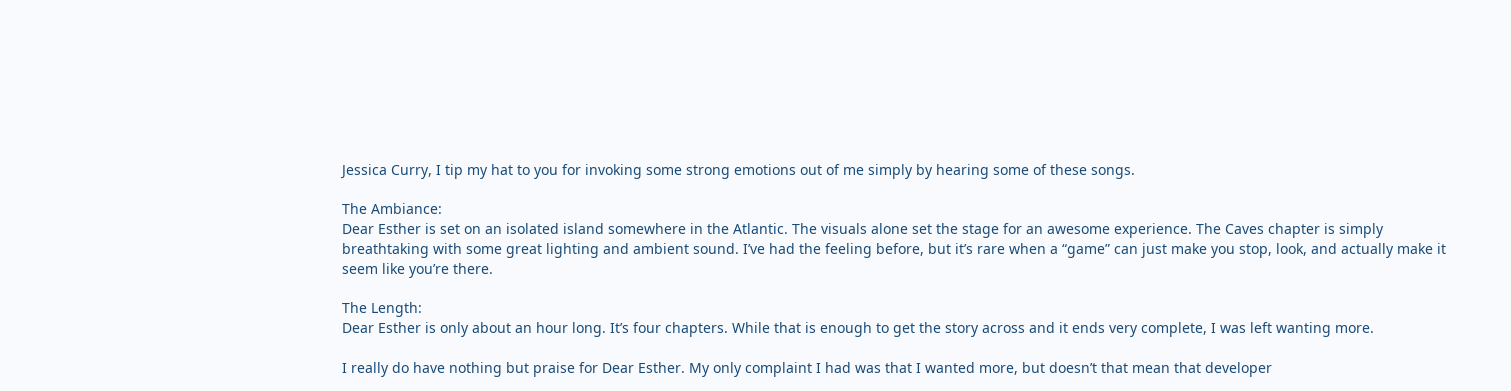Jessica Curry, I tip my hat to you for invoking some strong emotions out of me simply by hearing some of these songs.

The Ambiance:
Dear Esther is set on an isolated island somewhere in the Atlantic. The visuals alone set the stage for an awesome experience. The Caves chapter is simply breathtaking with some great lighting and ambient sound. I’ve had the feeling before, but it’s rare when a “game” can just make you stop, look, and actually make it seem like you’re there.

The Length:
Dear Esther is only about an hour long. It’s four chapters. While that is enough to get the story across and it ends very complete, I was left wanting more.

I really do have nothing but praise for Dear Esther. My only complaint I had was that I wanted more, but doesn’t that mean that developer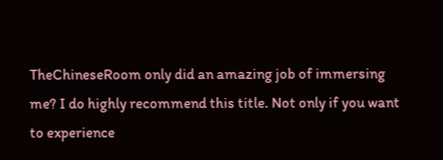TheChineseRoom only did an amazing job of immersing me? I do highly recommend this title. Not only if you want to experience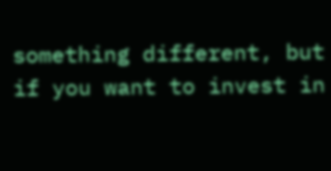something different, but if you want to invest in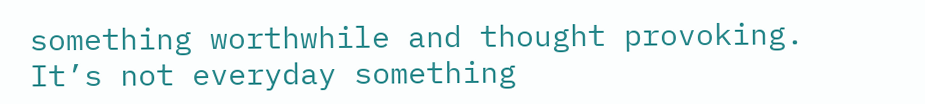something worthwhile and thought provoking. It’s not everyday something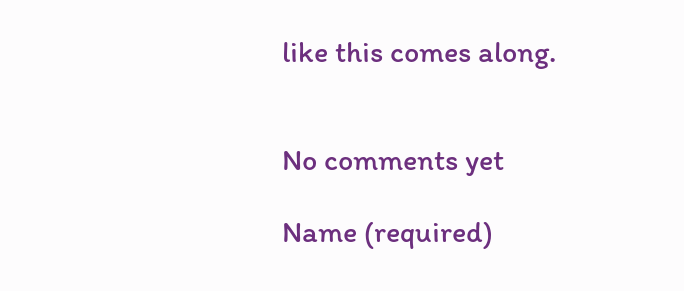like this comes along.


No comments yet

Name (required)